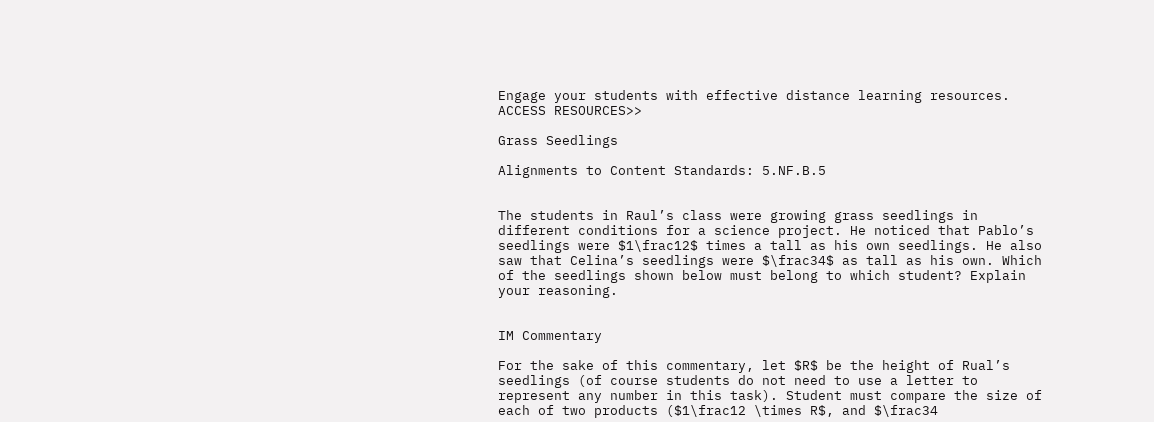Engage your students with effective distance learning resources. ACCESS RESOURCES>>

Grass Seedlings

Alignments to Content Standards: 5.NF.B.5


The students in Raul’s class were growing grass seedlings in different conditions for a science project. He noticed that Pablo’s seedlings were $1\frac12$ times a tall as his own seedlings. He also saw that Celina’s seedlings were $\frac34$ as tall as his own. Which of the seedlings shown below must belong to which student? Explain your reasoning.


IM Commentary

For the sake of this commentary, let $R$ be the height of Rual’s seedlings (of course students do not need to use a letter to represent any number in this task). Student must compare the size of each of two products ($1\frac12 \times R$, and $\frac34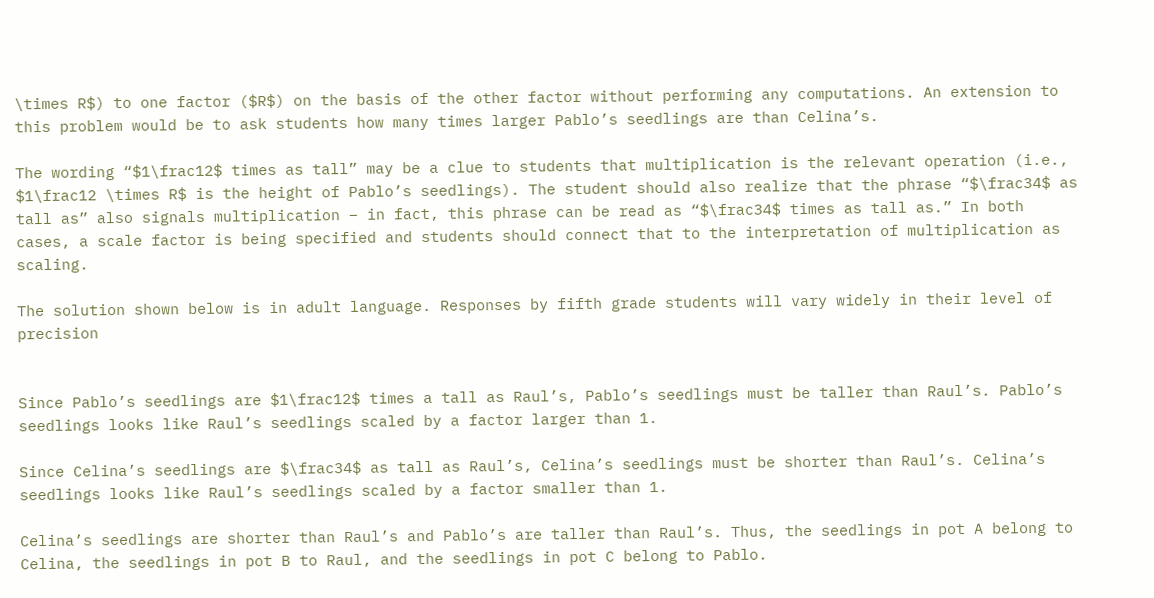\times R$) to one factor ($R$) on the basis of the other factor without performing any computations. An extension to this problem would be to ask students how many times larger Pablo’s seedlings are than Celina’s.

The wording “$1\frac12$ times as tall” may be a clue to students that multiplication is the relevant operation (i.e., $1\frac12 \times R$ is the height of Pablo’s seedlings). The student should also realize that the phrase “$\frac34$ as tall as” also signals multiplication – in fact, this phrase can be read as “$\frac34$ times as tall as.” In both cases, a scale factor is being specified and students should connect that to the interpretation of multiplication as scaling.

The solution shown below is in adult language. Responses by fifth grade students will vary widely in their level of precision


Since Pablo’s seedlings are $1\frac12$ times a tall as Raul’s, Pablo’s seedlings must be taller than Raul’s. Pablo’s seedlings looks like Raul’s seedlings scaled by a factor larger than 1.

Since Celina’s seedlings are $\frac34$ as tall as Raul’s, Celina’s seedlings must be shorter than Raul’s. Celina’s seedlings looks like Raul’s seedlings scaled by a factor smaller than 1.

Celina’s seedlings are shorter than Raul’s and Pablo’s are taller than Raul’s. Thus, the seedlings in pot A belong to Celina, the seedlings in pot B to Raul, and the seedlings in pot C belong to Pablo.